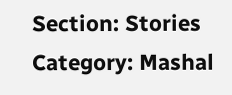Section: Stories   Category: Mashal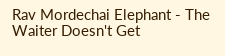Rav Mordechai Elephant - The Waiter Doesn't Get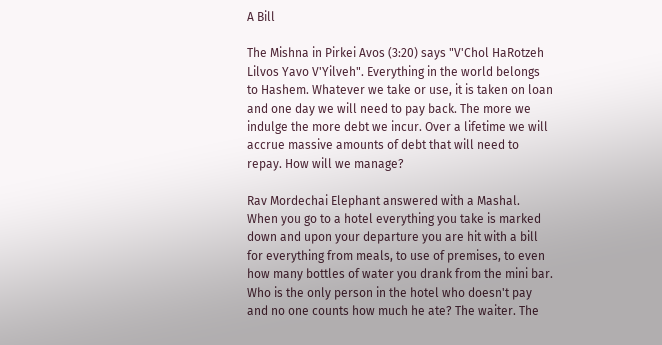A Bill

The Mishna in Pirkei Avos (3:20) says "V'Chol HaRotzeh Lilvos Yavo V'Yilveh". Everything in the world belongs to Hashem. Whatever we take or use, it is taken on loan and one day we will need to pay back. The more we indulge the more debt we incur. Over a lifetime we will accrue massive amounts of debt that will need to repay. How will we manage?

Rav Mordechai Elephant answered with a Mashal. When you go to a hotel everything you take is marked down and upon your departure you are hit with a bill for everything from meals, to use of premises, to even how many bottles of water you drank from the mini bar. Who is the only person in the hotel who doesn't pay and no one counts how much he ate? The waiter. The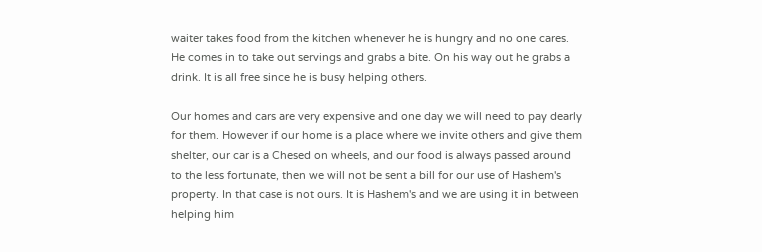waiter takes food from the kitchen whenever he is hungry and no one cares. He comes in to take out servings and grabs a bite. On his way out he grabs a drink. It is all free since he is busy helping others.

Our homes and cars are very expensive and one day we will need to pay dearly for them. However if our home is a place where we invite others and give them shelter, our car is a Chesed on wheels, and our food is always passed around to the less fortunate, then we will not be sent a bill for our use of Hashem's property. In that case is not ours. It is Hashem's and we are using it in between helping him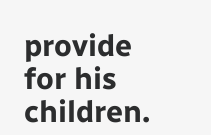provide for his children.